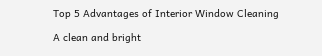Top 5 Advantages of Interior Window Cleaning

A clean and bright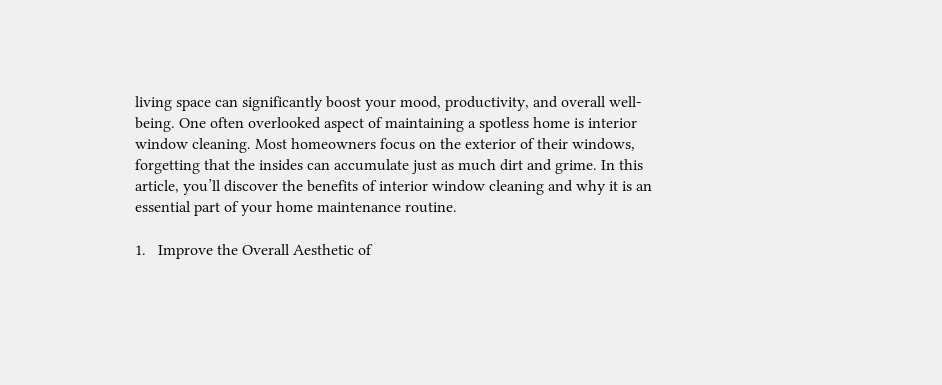living space can significantly boost your mood, productivity, and overall well-being. One often overlooked aspect of maintaining a spotless home is interior window cleaning. Most homeowners focus on the exterior of their windows, forgetting that the insides can accumulate just as much dirt and grime. In this article, you’ll discover the benefits of interior window cleaning and why it is an essential part of your home maintenance routine.

1.   Improve the Overall Aesthetic of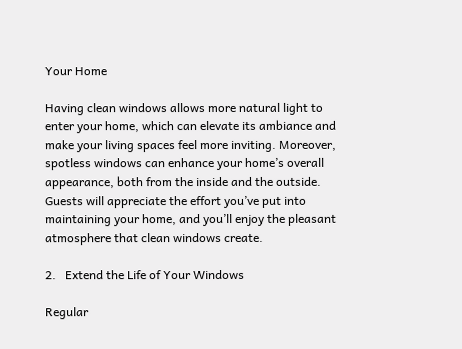Your Home

Having clean windows allows more natural light to enter your home, which can elevate its ambiance and make your living spaces feel more inviting. Moreover, spotless windows can enhance your home’s overall appearance, both from the inside and the outside. Guests will appreciate the effort you’ve put into maintaining your home, and you’ll enjoy the pleasant atmosphere that clean windows create.

2.   Extend the Life of Your Windows

Regular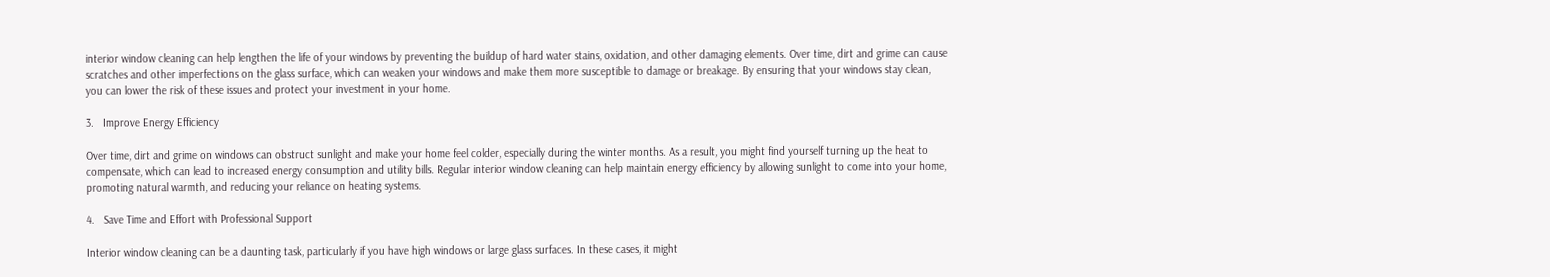interior window cleaning can help lengthen the life of your windows by preventing the buildup of hard water stains, oxidation, and other damaging elements. Over time, dirt and grime can cause scratches and other imperfections on the glass surface, which can weaken your windows and make them more susceptible to damage or breakage. By ensuring that your windows stay clean, you can lower the risk of these issues and protect your investment in your home.

3.   Improve Energy Efficiency

Over time, dirt and grime on windows can obstruct sunlight and make your home feel colder, especially during the winter months. As a result, you might find yourself turning up the heat to compensate, which can lead to increased energy consumption and utility bills. Regular interior window cleaning can help maintain energy efficiency by allowing sunlight to come into your home, promoting natural warmth, and reducing your reliance on heating systems.

4.   Save Time and Effort with Professional Support

Interior window cleaning can be a daunting task, particularly if you have high windows or large glass surfaces. In these cases, it might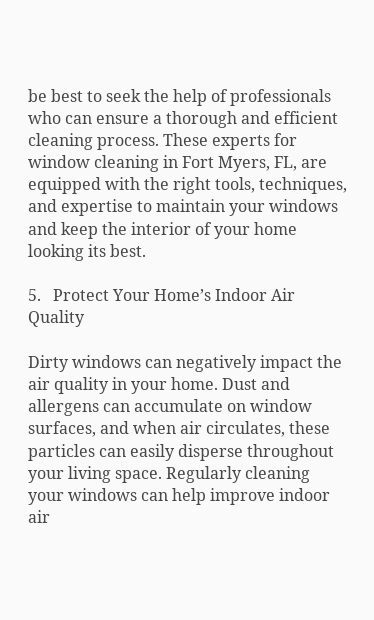be best to seek the help of professionals who can ensure a thorough and efficient cleaning process. These experts for window cleaning in Fort Myers, FL, are equipped with the right tools, techniques, and expertise to maintain your windows and keep the interior of your home looking its best.

5.   Protect Your Home’s Indoor Air Quality

Dirty windows can negatively impact the air quality in your home. Dust and allergens can accumulate on window surfaces, and when air circulates, these particles can easily disperse throughout your living space. Regularly cleaning your windows can help improve indoor air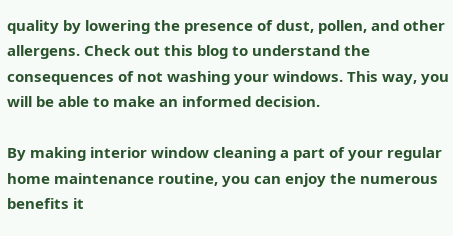quality by lowering the presence of dust, pollen, and other allergens. Check out this blog to understand the consequences of not washing your windows. This way, you will be able to make an informed decision.

By making interior window cleaning a part of your regular home maintenance routine, you can enjoy the numerous benefits it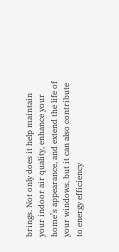brings. Not only does it help maintain your indoor air quality, enhance your home’s appearance, and extend the life of your windows, but it can also contribute to energy efficiency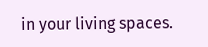in your living spaces.